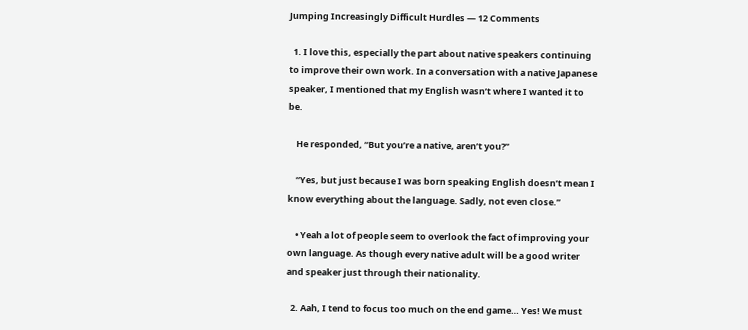Jumping Increasingly Difficult Hurdles — 12 Comments

  1. I love this, especially the part about native speakers continuing to improve their own work. In a conversation with a native Japanese speaker, I mentioned that my English wasn’t where I wanted it to be.

    He responded, “But you’re a native, aren’t you?”

    “Yes, but just because I was born speaking English doesn’t mean I know everything about the language. Sadly, not even close.”

    • Yeah a lot of people seem to overlook the fact of improving your own language. As though every native adult will be a good writer and speaker just through their nationality.

  2. Aah, I tend to focus too much on the end game… Yes! We must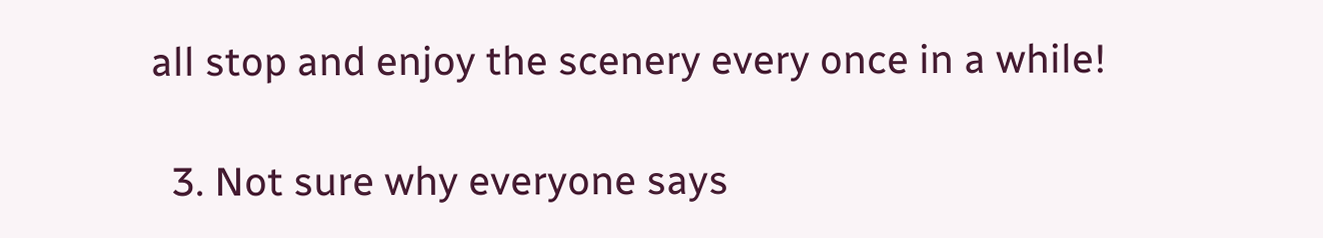all stop and enjoy the scenery every once in a while!

  3. Not sure why everyone says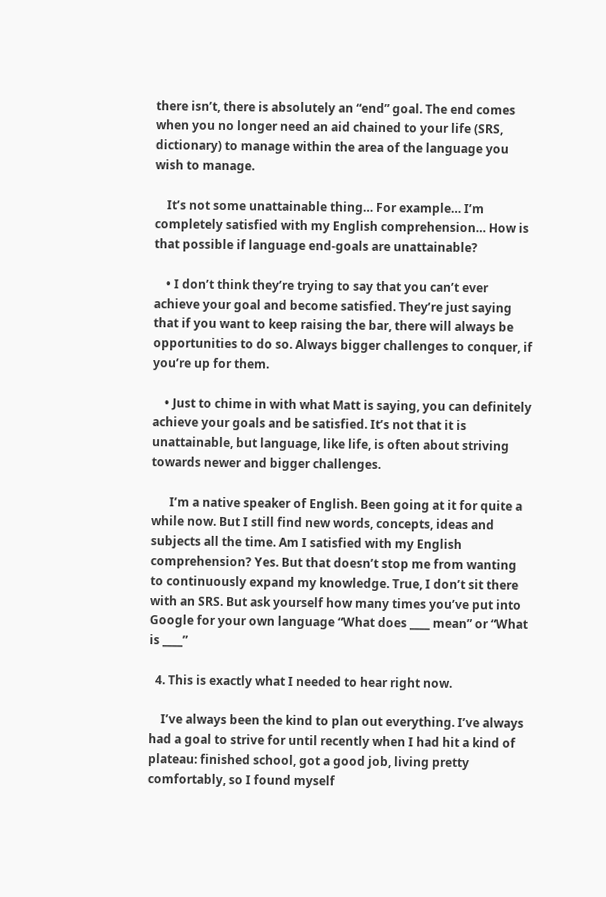there isn’t, there is absolutely an “end” goal. The end comes when you no longer need an aid chained to your life (SRS, dictionary) to manage within the area of the language you wish to manage.

    It’s not some unattainable thing… For example… I’m completely satisfied with my English comprehension… How is that possible if language end-goals are unattainable?

    • I don’t think they’re trying to say that you can’t ever achieve your goal and become satisfied. They’re just saying that if you want to keep raising the bar, there will always be opportunities to do so. Always bigger challenges to conquer, if you’re up for them.

    • Just to chime in with what Matt is saying, you can definitely achieve your goals and be satisfied. It’s not that it is unattainable, but language, like life, is often about striving towards newer and bigger challenges.

      I’m a native speaker of English. Been going at it for quite a while now. But I still find new words, concepts, ideas and subjects all the time. Am I satisfied with my English comprehension? Yes. But that doesn’t stop me from wanting to continuously expand my knowledge. True, I don’t sit there with an SRS. But ask yourself how many times you’ve put into Google for your own language “What does ____ mean” or “What is ____”

  4. This is exactly what I needed to hear right now.

    I’ve always been the kind to plan out everything. I’ve always had a goal to strive for until recently when I had hit a kind of plateau: finished school, got a good job, living pretty comfortably, so I found myself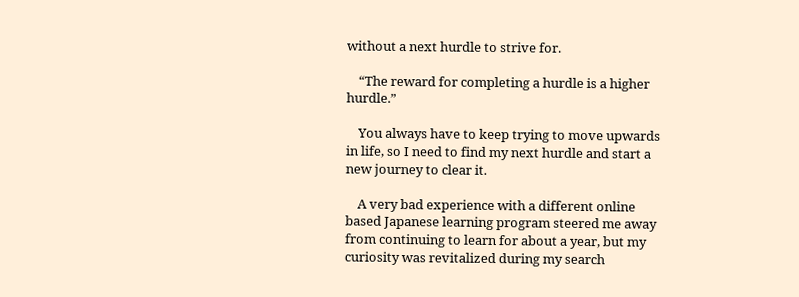without a next hurdle to strive for.

    “The reward for completing a hurdle is a higher hurdle.”

    You always have to keep trying to move upwards in life, so I need to find my next hurdle and start a new journey to clear it.

    A very bad experience with a different online based Japanese learning program steered me away from continuing to learn for about a year, but my curiosity was revitalized during my search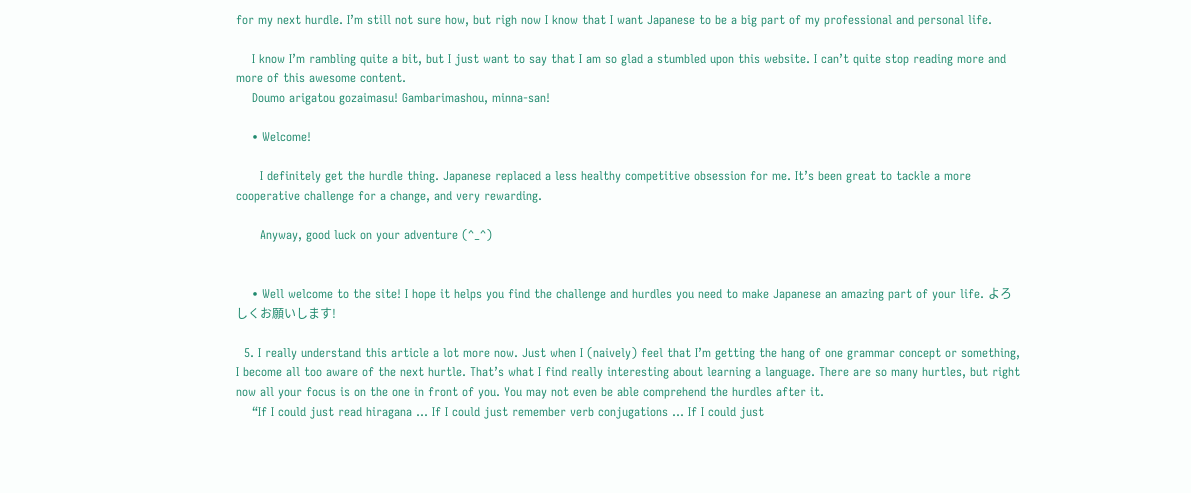for my next hurdle. I’m still not sure how, but righ now I know that I want Japanese to be a big part of my professional and personal life.

    I know I’m rambling quite a bit, but I just want to say that I am so glad a stumbled upon this website. I can’t quite stop reading more and more of this awesome content.
    Doumo arigatou gozaimasu! Gambarimashou, minna-san!

    • Welcome!

      I definitely get the hurdle thing. Japanese replaced a less healthy competitive obsession for me. It’s been great to tackle a more cooperative challenge for a change, and very rewarding.

      Anyway, good luck on your adventure (^_^)


    • Well welcome to the site! I hope it helps you find the challenge and hurdles you need to make Japanese an amazing part of your life. よろしくお願いします!

  5. I really understand this article a lot more now. Just when I (naively) feel that I’m getting the hang of one grammar concept or something, I become all too aware of the next hurtle. That’s what I find really interesting about learning a language. There are so many hurtles, but right now all your focus is on the one in front of you. You may not even be able comprehend the hurdles after it.
    “If I could just read hiragana … If I could just remember verb conjugations … If I could just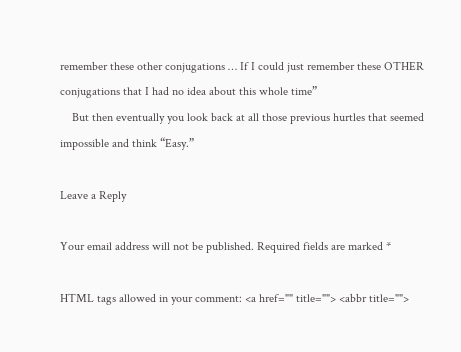remember these other conjugations … If I could just remember these OTHER conjugations that I had no idea about this whole time”
    But then eventually you look back at all those previous hurtles that seemed impossible and think “Easy.”

Leave a Reply

Your email address will not be published. Required fields are marked *

HTML tags allowed in your comment: <a href="" title=""> <abbr title="">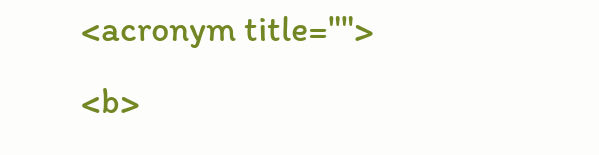<acronym title=""> <b>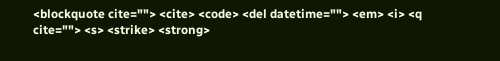<blockquote cite=""> <cite> <code> <del datetime=""> <em> <i> <q cite=""> <s> <strike> <strong>